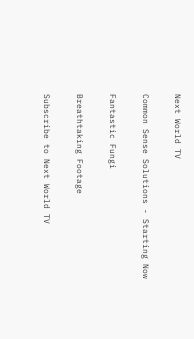Next World TV

Common Sense Solutions - Starting Now

Fantastic Fungi

Breathtaking Footage

Subscribe to Next World TV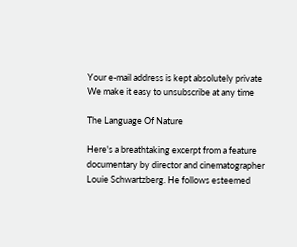Your e-mail address is kept absolutely private
We make it easy to unsubscribe at any time

The Language Of Nature

Here's a breathtaking excerpt from a feature documentary by director and cinematographer Louie Schwartzberg. He follows esteemed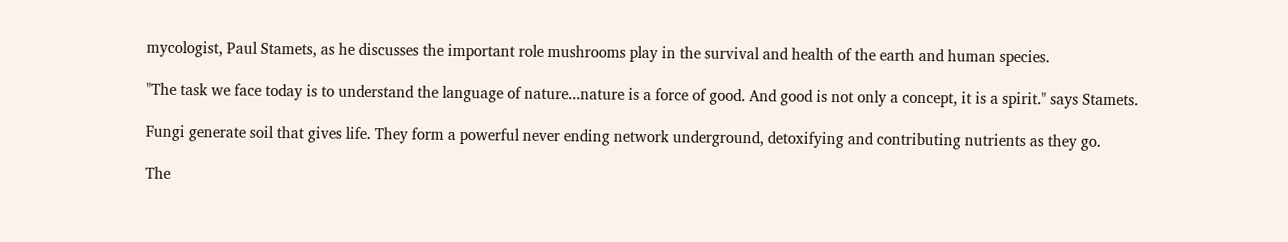mycologist, Paul Stamets, as he discusses the important role mushrooms play in the survival and health of the earth and human species.

"The task we face today is to understand the language of nature...nature is a force of good. And good is not only a concept, it is a spirit." says Stamets.

Fungi generate soil that gives life. They form a powerful never ending network underground, detoxifying and contributing nutrients as they go.

The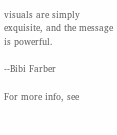visuals are simply exquisite, and the message is powerful.

--Bibi Farber

For more info, see